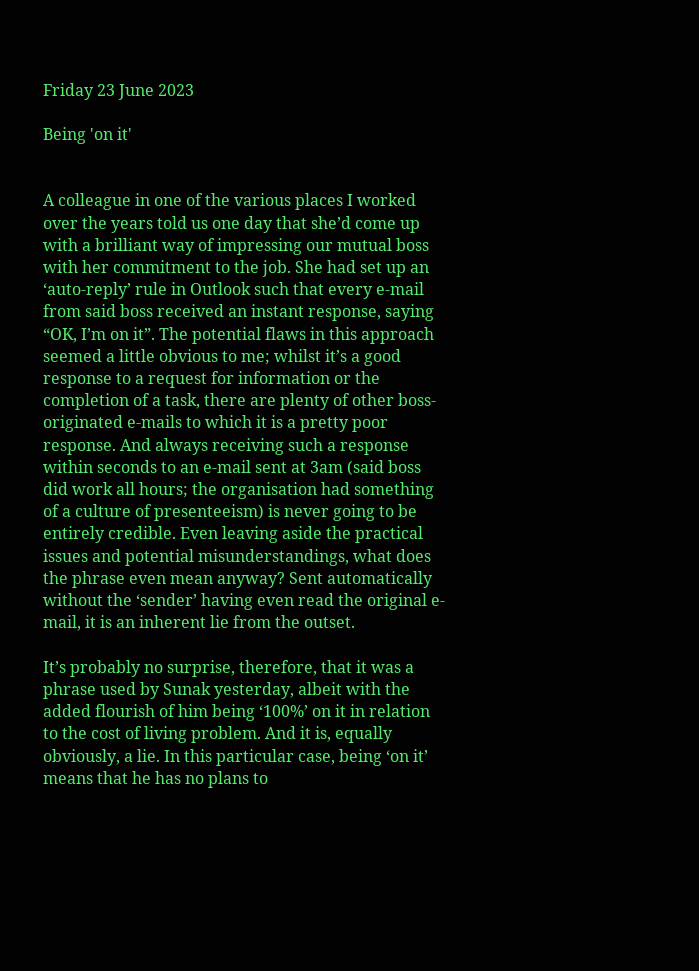Friday 23 June 2023

Being 'on it'


A colleague in one of the various places I worked over the years told us one day that she’d come up with a brilliant way of impressing our mutual boss with her commitment to the job. She had set up an ‘auto-reply’ rule in Outlook such that every e-mail from said boss received an instant response, saying “OK, I’m on it”. The potential flaws in this approach seemed a little obvious to me; whilst it’s a good response to a request for information or the completion of a task, there are plenty of other boss-originated e-mails to which it is a pretty poor response. And always receiving such a response within seconds to an e-mail sent at 3am (said boss did work all hours; the organisation had something of a culture of presenteeism) is never going to be entirely credible. Even leaving aside the practical issues and potential misunderstandings, what does the phrase even mean anyway? Sent automatically without the ‘sender’ having even read the original e-mail, it is an inherent lie from the outset.

It’s probably no surprise, therefore, that it was a phrase used by Sunak yesterday, albeit with the added flourish of him being ‘100%’ on it in relation to the cost of living problem. And it is, equally obviously, a lie. In this particular case, being ‘on it’ means that he has no plans to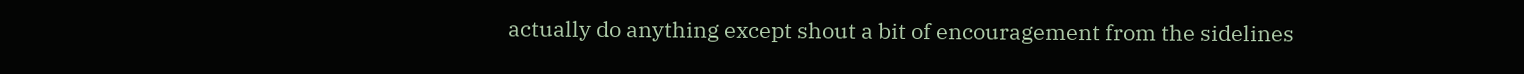actually do anything except shout a bit of encouragement from the sidelines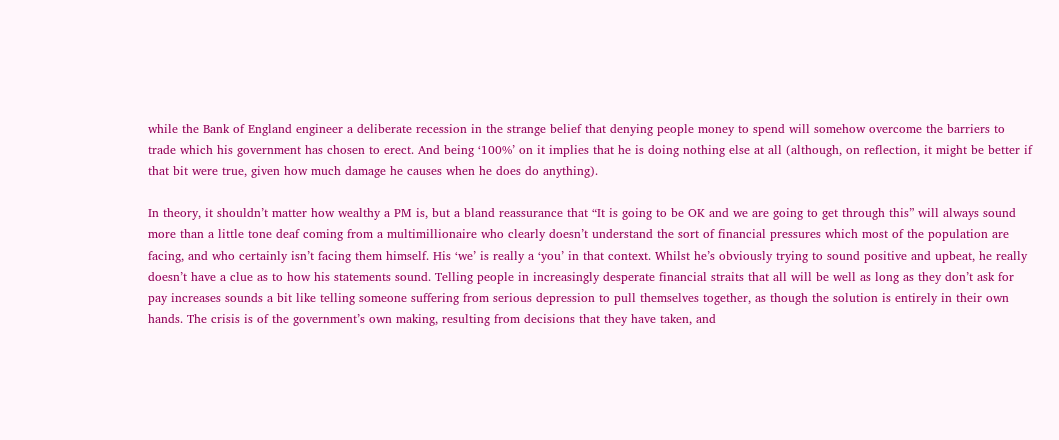while the Bank of England engineer a deliberate recession in the strange belief that denying people money to spend will somehow overcome the barriers to trade which his government has chosen to erect. And being ‘100%’ on it implies that he is doing nothing else at all (although, on reflection, it might be better if that bit were true, given how much damage he causes when he does do anything).

In theory, it shouldn’t matter how wealthy a PM is, but a bland reassurance that “It is going to be OK and we are going to get through this” will always sound more than a little tone deaf coming from a multimillionaire who clearly doesn’t understand the sort of financial pressures which most of the population are facing, and who certainly isn’t facing them himself. His ‘we’ is really a ‘you’ in that context. Whilst he’s obviously trying to sound positive and upbeat, he really doesn’t have a clue as to how his statements sound. Telling people in increasingly desperate financial straits that all will be well as long as they don’t ask for pay increases sounds a bit like telling someone suffering from serious depression to pull themselves together, as though the solution is entirely in their own hands. The crisis is of the government’s own making, resulting from decisions that they have taken, and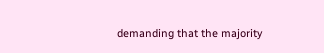demanding that the majority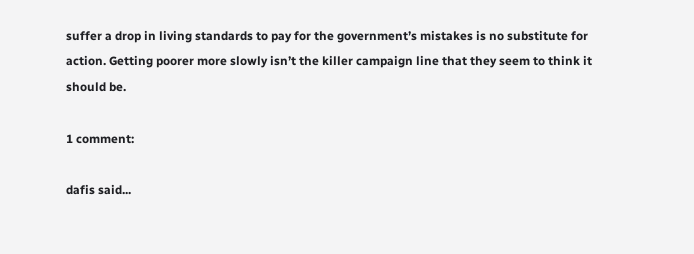suffer a drop in living standards to pay for the government’s mistakes is no substitute for action. Getting poorer more slowly isn’t the killer campaign line that they seem to think it should be.

1 comment:

dafis said...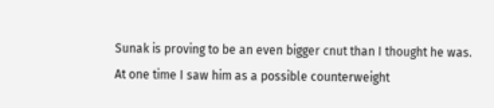Sunak is proving to be an even bigger cnut than I thought he was. At one time I saw him as a possible counterweight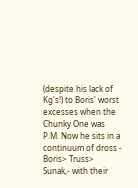(despite his lack of Kg's!) to Boris' worst excesses when the Chunky One was P.M. Now he sits in a continuum of dross - Boris> Truss> Sunak,- with their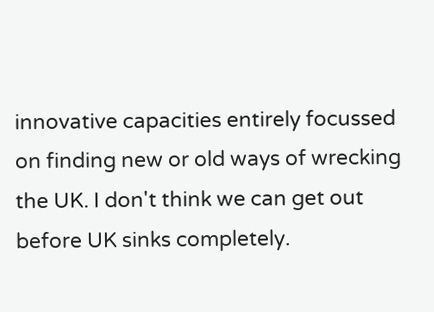innovative capacities entirely focussed on finding new or old ways of wrecking the UK. I don't think we can get out before UK sinks completely.